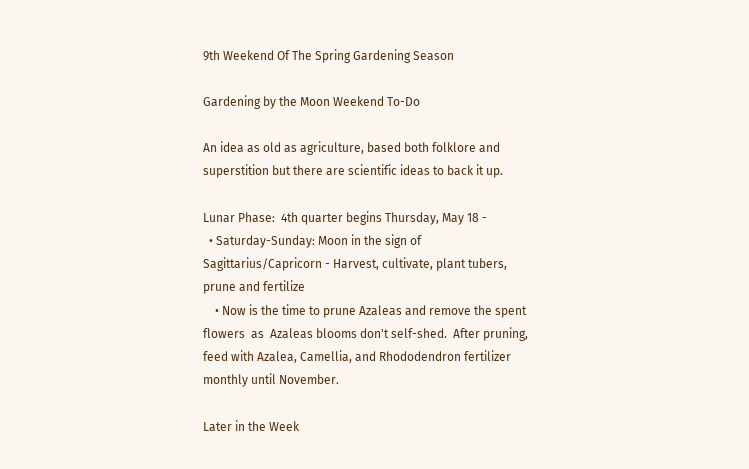9th Weekend Of The Spring Gardening Season

Gardening by the Moon Weekend To-Do

An idea as old as agriculture, based both folklore and superstition but there are scientific ideas to back it up.

Lunar Phase:  4th quarter begins Thursday, May 18 -
  • Saturday-Sunday: Moon in the sign of  Sagittarius/Capricorn - Harvest, cultivate, plant tubers, prune and fertilize
    • Now is the time to prune Azaleas and remove the spent flowers  as  Azaleas blooms don't self-shed.  After pruning, feed with Azalea, Camellia, and Rhododendron fertilizer monthly until November.

Later in the Week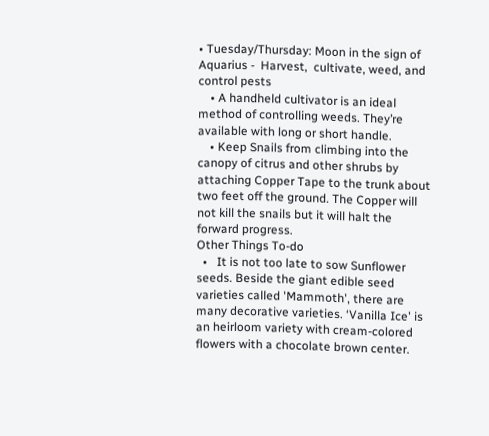• Tuesday/Thursday: Moon in the sign of Aquarius -  Harvest,  cultivate, weed, and control pests
    • A handheld cultivator is an ideal method of controlling weeds. They’re available with long or short handle.
    • Keep Snails from climbing into the canopy of citrus and other shrubs by attaching Copper Tape to the trunk about two feet off the ground. The Copper will not kill the snails but it will halt the forward progress.
Other Things To-do
  •   It is not too late to sow Sunflower seeds. Beside the giant edible seed varieties called 'Mammoth', there are many decorative varieties. ‘Vanilla Ice' is an heirloom variety with cream-colored flowers with a chocolate brown center.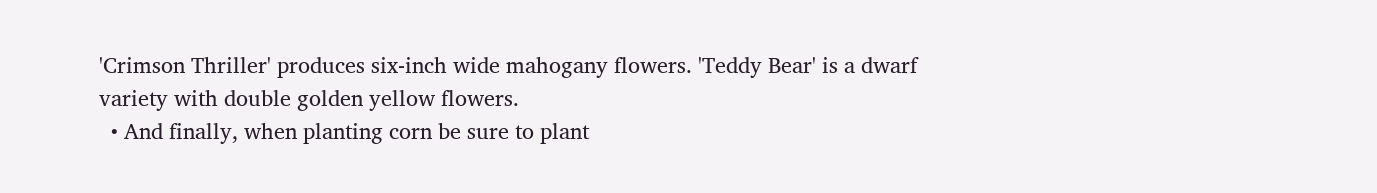'Crimson Thriller' produces six-inch wide mahogany flowers. 'Teddy Bear' is a dwarf variety with double golden yellow flowers.
  • And finally, when planting corn be sure to plant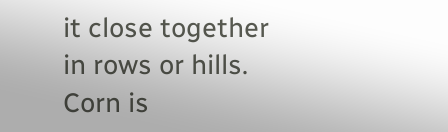it close together in rows or hills. Corn is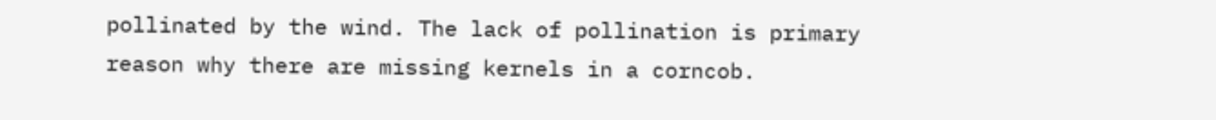pollinated by the wind. The lack of pollination is primary reason why there are missing kernels in a corncob.